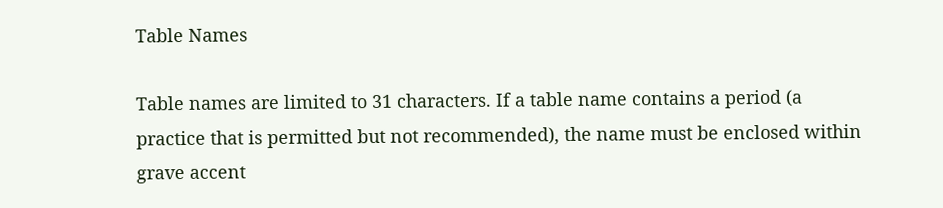Table Names

Table names are limited to 31 characters. If a table name contains a period (a practice that is permitted but not recommended), the name must be enclosed within grave accent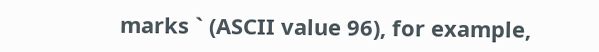marks ` (ASCII value 96), for example,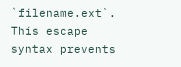`filename.ext`. This escape syntax prevents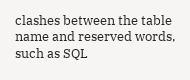clashes between the table name and reserved words, such as SQL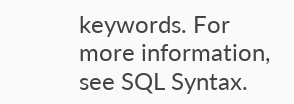keywords. For more information, see SQL Syntax.